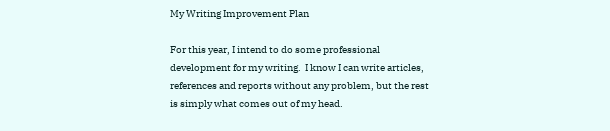My Writing Improvement Plan

For this year, I intend to do some professional development for my writing.  I know I can write articles, references and reports without any problem, but the rest is simply what comes out of my head.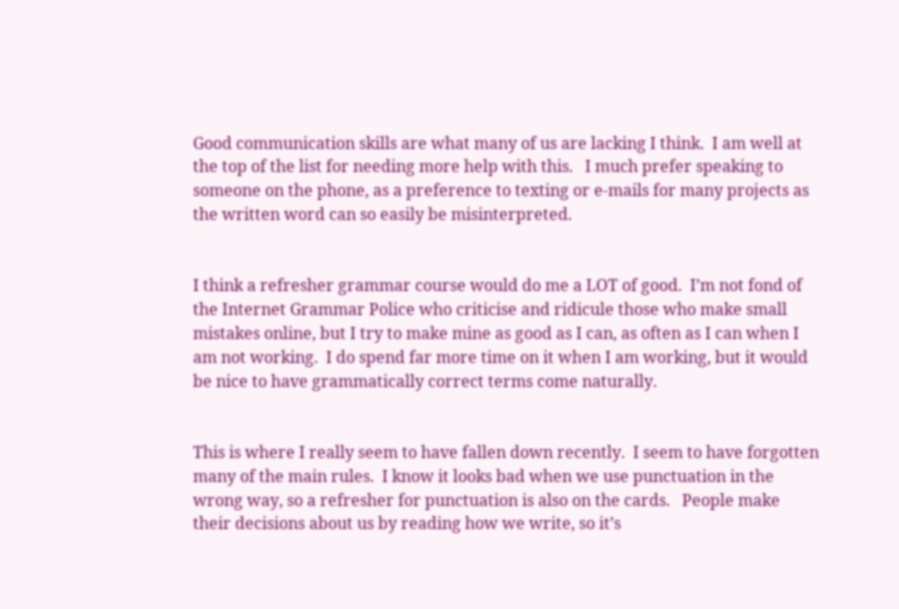Good communication skills are what many of us are lacking I think.  I am well at the top of the list for needing more help with this.   I much prefer speaking to someone on the phone, as a preference to texting or e-mails for many projects as the written word can so easily be misinterpreted.


I think a refresher grammar course would do me a LOT of good.  I’m not fond of the Internet Grammar Police who criticise and ridicule those who make small mistakes online, but I try to make mine as good as I can, as often as I can when I am not working.  I do spend far more time on it when I am working, but it would be nice to have grammatically correct terms come naturally.


This is where I really seem to have fallen down recently.  I seem to have forgotten many of the main rules.  I know it looks bad when we use punctuation in the wrong way, so a refresher for punctuation is also on the cards.   People make their decisions about us by reading how we write, so it’s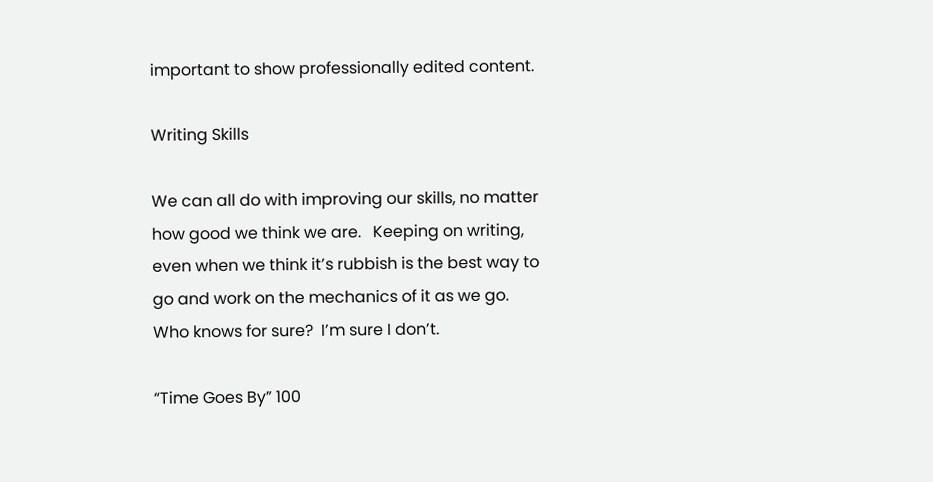important to show professionally edited content.

Writing Skills

We can all do with improving our skills, no matter how good we think we are.   Keeping on writing, even when we think it’s rubbish is the best way to go and work on the mechanics of it as we go.  Who knows for sure?  I’m sure I don’t.

“Time Goes By” 100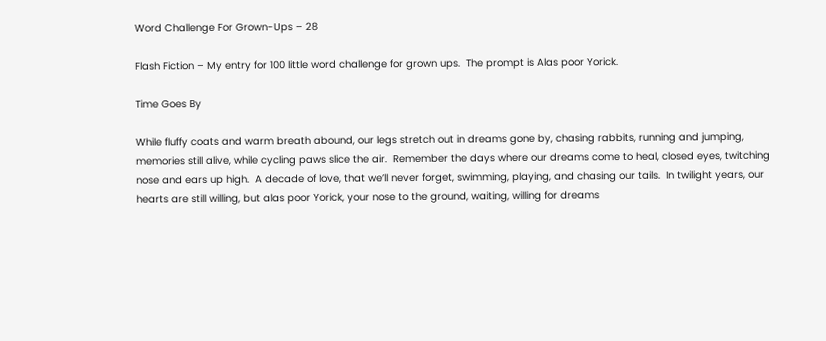Word Challenge For Grown-Ups – 28

Flash Fiction – My entry for 100 little word challenge for grown ups.  The prompt is Alas poor Yorick.

Time Goes By

While fluffy coats and warm breath abound, our legs stretch out in dreams gone by, chasing rabbits, running and jumping, memories still alive, while cycling paws slice the air.  Remember the days where our dreams come to heal, closed eyes, twitching nose and ears up high.  A decade of love, that we’ll never forget, swimming, playing, and chasing our tails.  In twilight years, our hearts are still willing, but alas poor Yorick, your nose to the ground, waiting, willing for dreams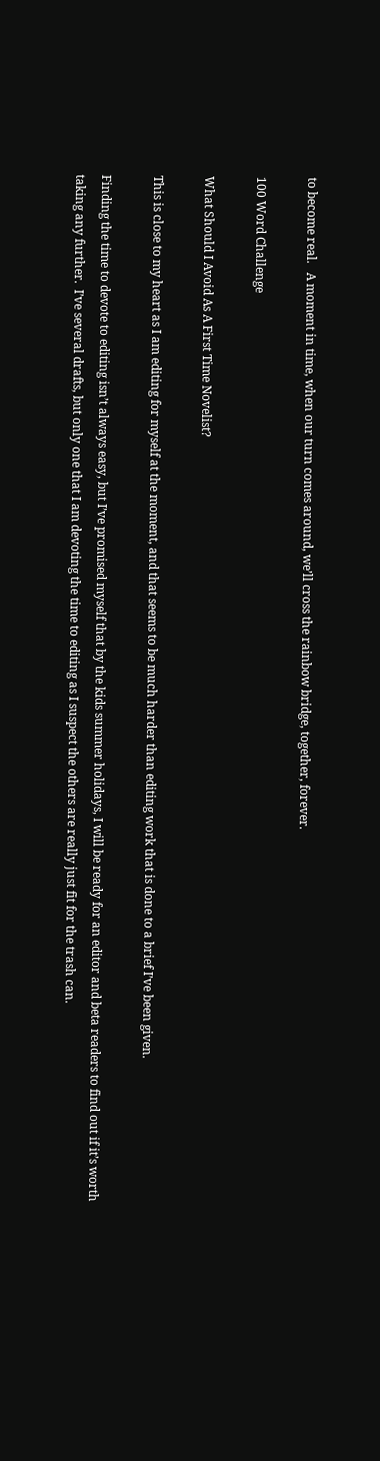to become real.   A moment in time, when our turn comes around, we’ll cross the rainbow bridge, together, forever.

100 Word Challenge

What Should I Avoid As A First Time Novelist?

This is close to my heart as I am editing for myself at the moment, and that seems to be much harder than editing work that is done to a brief I’ve been given.

Finding the time to devote to editing isn’t always easy, but I’ve promised myself that by the kids summer holidays, I will be ready for an editor and beta readers to find out if it’s worth taking any further.  I’ve several drafts, but only one that I am devoting the time to editing as I suspect the others are really just fit for the trash can.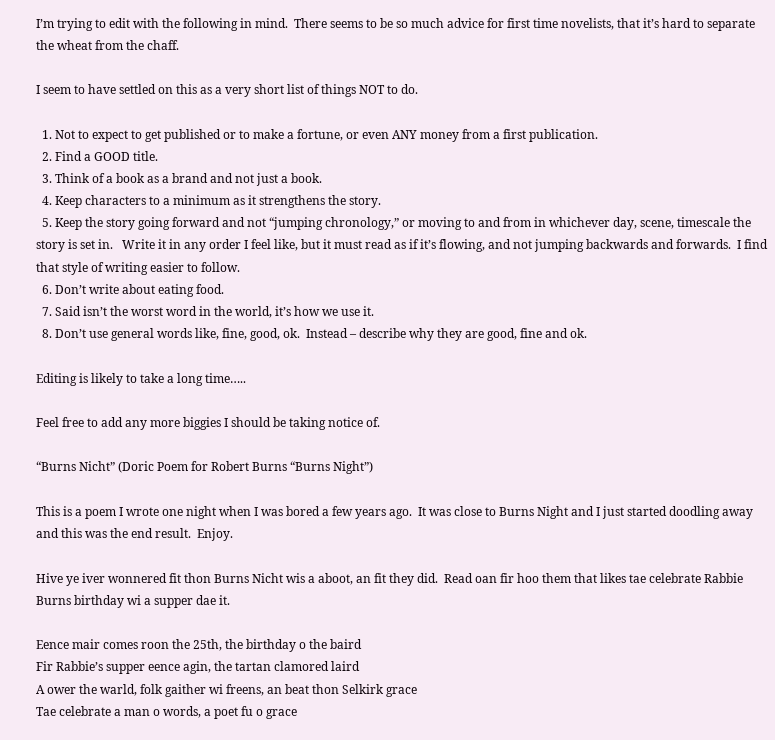I’m trying to edit with the following in mind.  There seems to be so much advice for first time novelists, that it’s hard to separate the wheat from the chaff.

I seem to have settled on this as a very short list of things NOT to do.

  1. Not to expect to get published or to make a fortune, or even ANY money from a first publication.
  2. Find a GOOD title.
  3. Think of a book as a brand and not just a book.
  4. Keep characters to a minimum as it strengthens the story.
  5. Keep the story going forward and not “jumping chronology,” or moving to and from in whichever day, scene, timescale the story is set in.   Write it in any order I feel like, but it must read as if it’s flowing, and not jumping backwards and forwards.  I find that style of writing easier to follow.
  6. Don’t write about eating food.
  7. Said isn’t the worst word in the world, it’s how we use it.
  8. Don’t use general words like, fine, good, ok.  Instead – describe why they are good, fine and ok.

Editing is likely to take a long time…..

Feel free to add any more biggies I should be taking notice of.

“Burns Nicht” (Doric Poem for Robert Burns “Burns Night”)

This is a poem I wrote one night when I was bored a few years ago.  It was close to Burns Night and I just started doodling away and this was the end result.  Enjoy.

Hive ye iver wonnered fit thon Burns Nicht wis a aboot, an fit they did.  Read oan fir hoo them that likes tae celebrate Rabbie Burns birthday wi a supper dae it.

Eence mair comes roon the 25th, the birthday o the baird
Fir Rabbie’s supper eence agin, the tartan clamored laird
A ower the warld, folk gaither wi freens, an beat thon Selkirk grace
Tae celebrate a man o words, a poet fu o grace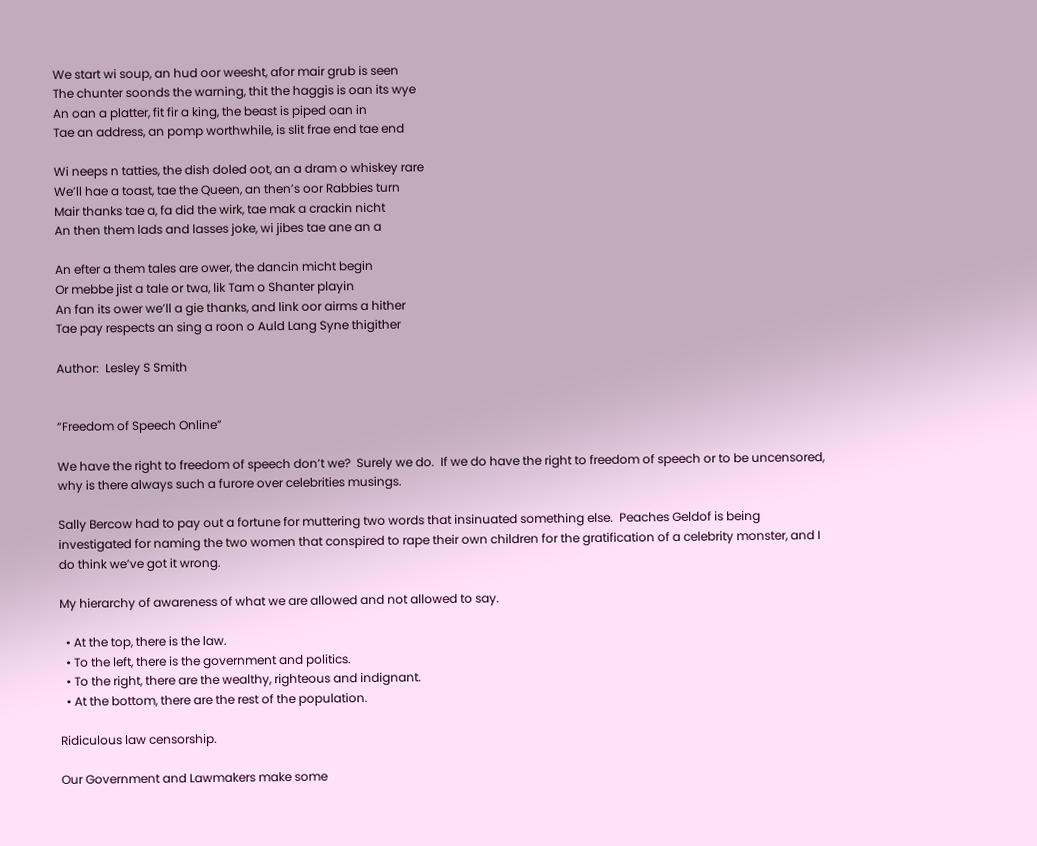We start wi soup, an hud oor weesht, afor mair grub is seen
The chunter soonds the warning, thit the haggis is oan its wye
An oan a platter, fit fir a king, the beast is piped oan in
Tae an address, an pomp worthwhile, is slit frae end tae end

Wi neeps n tatties, the dish doled oot, an a dram o whiskey rare
We’ll hae a toast, tae the Queen, an then’s oor Rabbies turn
Mair thanks tae a, fa did the wirk, tae mak a crackin nicht
An then them lads and lasses joke, wi jibes tae ane an a

An efter a them tales are ower, the dancin micht begin
Or mebbe jist a tale or twa, lik Tam o Shanter playin
An fan its ower we’ll a gie thanks, and link oor airms a hither
Tae pay respects an sing a roon o Auld Lang Syne thigither

Author:  Lesley S Smith


“Freedom of Speech Online”

We have the right to freedom of speech don’t we?  Surely we do.  If we do have the right to freedom of speech or to be uncensored, why is there always such a furore over celebrities musings.

Sally Bercow had to pay out a fortune for muttering two words that insinuated something else.  Peaches Geldof is being investigated for naming the two women that conspired to rape their own children for the gratification of a celebrity monster, and I do think we’ve got it wrong.

My hierarchy of awareness of what we are allowed and not allowed to say.

  • At the top, there is the law.
  • To the left, there is the government and politics.
  • To the right, there are the wealthy, righteous and indignant.
  • At the bottom, there are the rest of the population.

Ridiculous law censorship.

Our Government and Lawmakers make some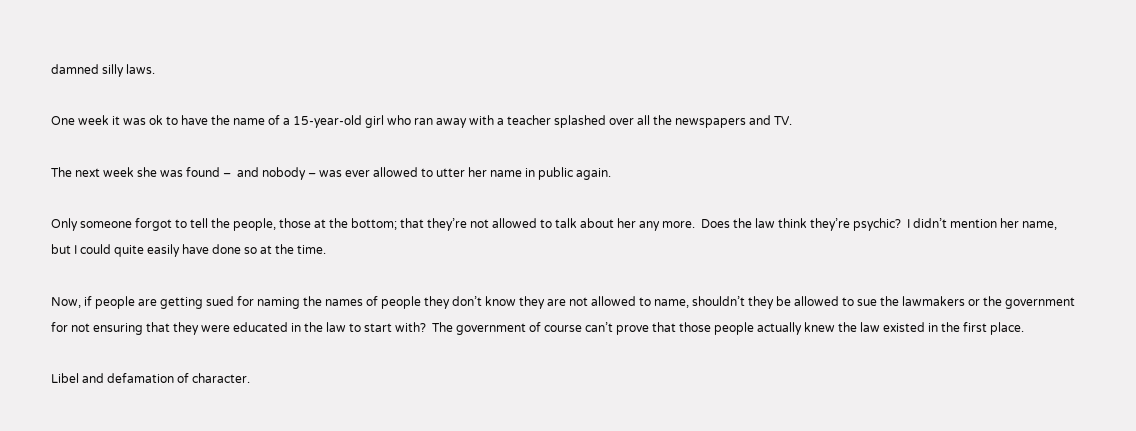damned silly laws.

One week it was ok to have the name of a 15-year-old girl who ran away with a teacher splashed over all the newspapers and TV.

The next week she was found –  and nobody – was ever allowed to utter her name in public again.

Only someone forgot to tell the people, those at the bottom; that they’re not allowed to talk about her any more.  Does the law think they’re psychic?  I didn’t mention her name, but I could quite easily have done so at the time.

Now, if people are getting sued for naming the names of people they don’t know they are not allowed to name, shouldn’t they be allowed to sue the lawmakers or the government for not ensuring that they were educated in the law to start with?  The government of course can’t prove that those people actually knew the law existed in the first place.

Libel and defamation of character.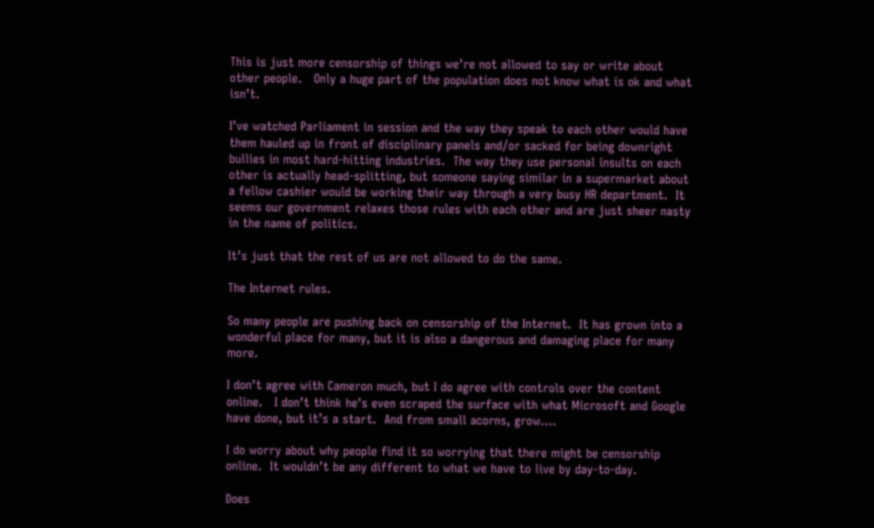This is just more censorship of things we’re not allowed to say or write about other people.   Only a huge part of the population does not know what is ok and what isn’t.

I’ve watched Parliament in session and the way they speak to each other would have them hauled up in front of disciplinary panels and/or sacked for being downright bullies in most hard-hitting industries.  The way they use personal insults on each other is actually head-splitting, but someone saying similar in a supermarket about a fellow cashier would be working their way through a very busy HR department.  It seems our government relaxes those rules with each other and are just sheer nasty in the name of politics.

It’s just that the rest of us are not allowed to do the same.

The Internet rules.

So many people are pushing back on censorship of the Internet.  It has grown into a wonderful place for many, but it is also a dangerous and damaging place for many more.

I don’t agree with Cameron much, but I do agree with controls over the content online.   I don’t think he’s even scraped the surface with what Microsoft and Google have done, but it’s a start.  And from small acorns, grow….

I do worry about why people find it so worrying that there might be censorship online.  It wouldn’t be any different to what we have to live by day-to-day.

Does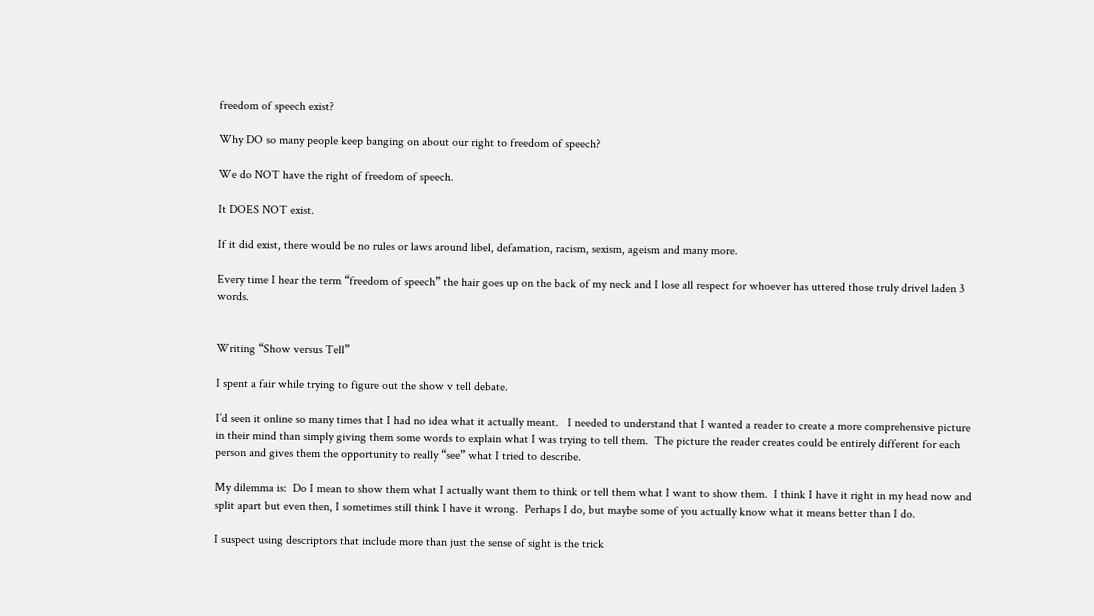freedom of speech exist?

Why DO so many people keep banging on about our right to freedom of speech?

We do NOT have the right of freedom of speech.

It DOES NOT exist.

If it did exist, there would be no rules or laws around libel, defamation, racism, sexism, ageism and many more.

Every time I hear the term “freedom of speech” the hair goes up on the back of my neck and I lose all respect for whoever has uttered those truly drivel laden 3 words.


Writing “Show versus Tell”

I spent a fair while trying to figure out the show v tell debate.

I’d seen it online so many times that I had no idea what it actually meant.   I needed to understand that I wanted a reader to create a more comprehensive picture in their mind than simply giving them some words to explain what I was trying to tell them.  The picture the reader creates could be entirely different for each person and gives them the opportunity to really “see” what I tried to describe.

My dilemma is:  Do I mean to show them what I actually want them to think or tell them what I want to show them.  I think I have it right in my head now and split apart but even then, I sometimes still think I have it wrong.  Perhaps I do, but maybe some of you actually know what it means better than I do.

I suspect using descriptors that include more than just the sense of sight is the trick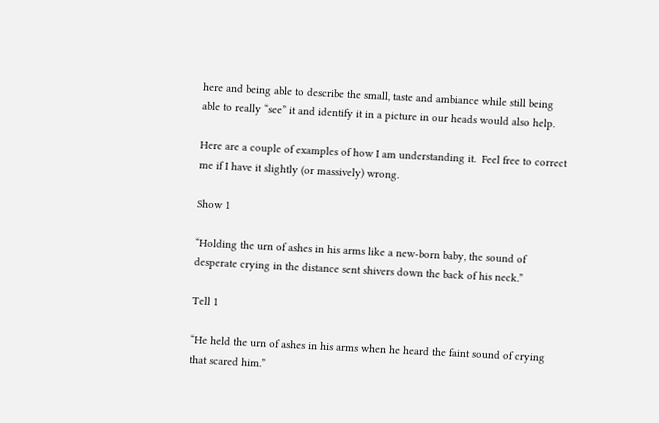here and being able to describe the small, taste and ambiance while still being able to really “see” it and identify it in a picture in our heads would also help.

Here are a couple of examples of how I am understanding it.  Feel free to correct me if I have it slightly (or massively) wrong.

Show 1

“Holding the urn of ashes in his arms like a new-born baby, the sound of desperate crying in the distance sent shivers down the back of his neck.”

Tell 1

“He held the urn of ashes in his arms when he heard the faint sound of crying that scared him.”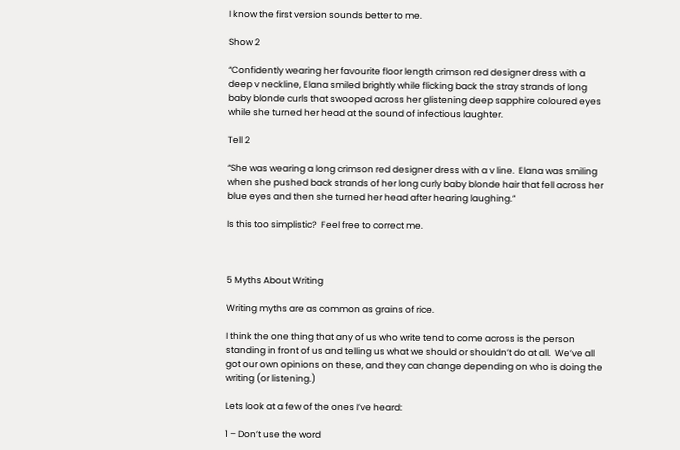I know the first version sounds better to me.

Show 2

“Confidently wearing her favourite floor length crimson red designer dress with a deep v neckline, Elana smiled brightly while flicking back the stray strands of long baby blonde curls that swooped across her glistening deep sapphire coloured eyes while she turned her head at the sound of infectious laughter.

Tell 2

“She was wearing a long crimson red designer dress with a v line.  Elana was smiling when she pushed back strands of her long curly baby blonde hair that fell across her blue eyes and then she turned her head after hearing laughing.”

Is this too simplistic?  Feel free to correct me.



5 Myths About Writing

Writing myths are as common as grains of rice.

I think the one thing that any of us who write tend to come across is the person standing in front of us and telling us what we should or shouldn’t do at all.  We’ve all got our own opinions on these, and they can change depending on who is doing the writing (or listening.)

Lets look at a few of the ones I’ve heard:

1 – Don’t use the word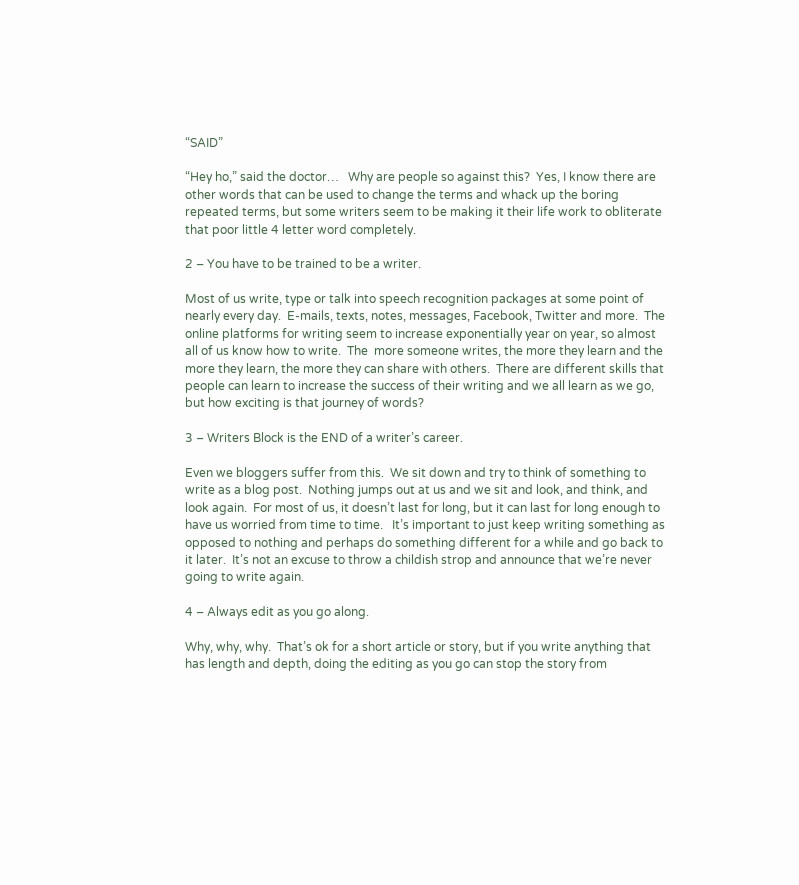“SAID”

“Hey ho,” said the doctor…   Why are people so against this?  Yes, I know there are other words that can be used to change the terms and whack up the boring repeated terms, but some writers seem to be making it their life work to obliterate that poor little 4 letter word completely.

2 – You have to be trained to be a writer.

Most of us write, type or talk into speech recognition packages at some point of nearly every day.  E-mails, texts, notes, messages, Facebook, Twitter and more.  The online platforms for writing seem to increase exponentially year on year, so almost all of us know how to write.  The  more someone writes, the more they learn and the more they learn, the more they can share with others.  There are different skills that people can learn to increase the success of their writing and we all learn as we go, but how exciting is that journey of words?

3 – Writers Block is the END of a writer’s career.

Even we bloggers suffer from this.  We sit down and try to think of something to write as a blog post.  Nothing jumps out at us and we sit and look, and think, and look again.  For most of us, it doesn’t last for long, but it can last for long enough to have us worried from time to time.   It’s important to just keep writing something as opposed to nothing and perhaps do something different for a while and go back to it later.  It’s not an excuse to throw a childish strop and announce that we’re never going to write again.

4 – Always edit as you go along.

Why, why, why.  That’s ok for a short article or story, but if you write anything that has length and depth, doing the editing as you go can stop the story from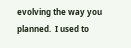evolving the way you planned.  I used to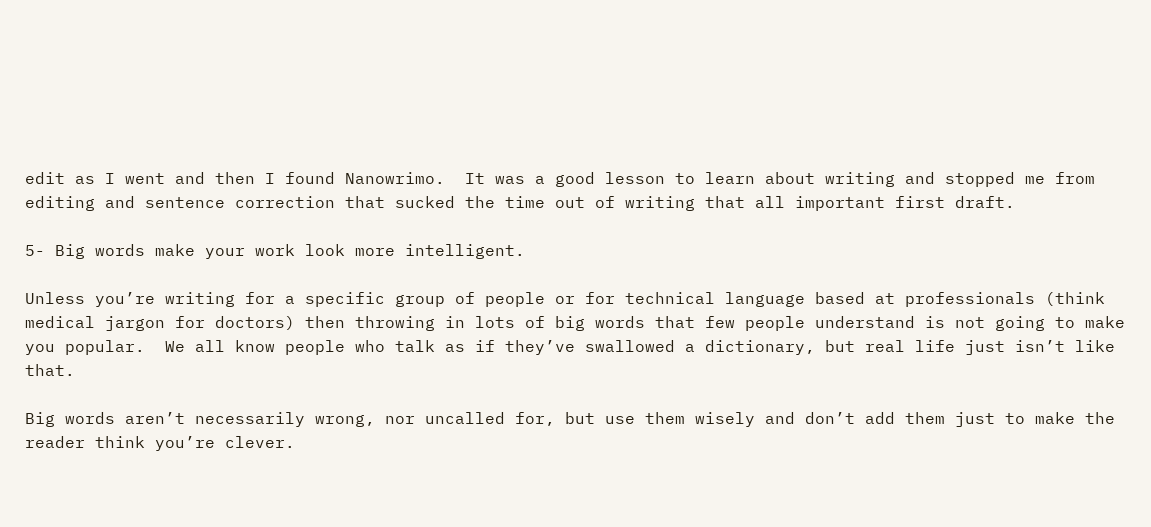edit as I went and then I found Nanowrimo.  It was a good lesson to learn about writing and stopped me from editing and sentence correction that sucked the time out of writing that all important first draft.

5- Big words make your work look more intelligent.

Unless you’re writing for a specific group of people or for technical language based at professionals (think medical jargon for doctors) then throwing in lots of big words that few people understand is not going to make you popular.  We all know people who talk as if they’ve swallowed a dictionary, but real life just isn’t like that.

Big words aren’t necessarily wrong, nor uncalled for, but use them wisely and don’t add them just to make the reader think you’re clever.